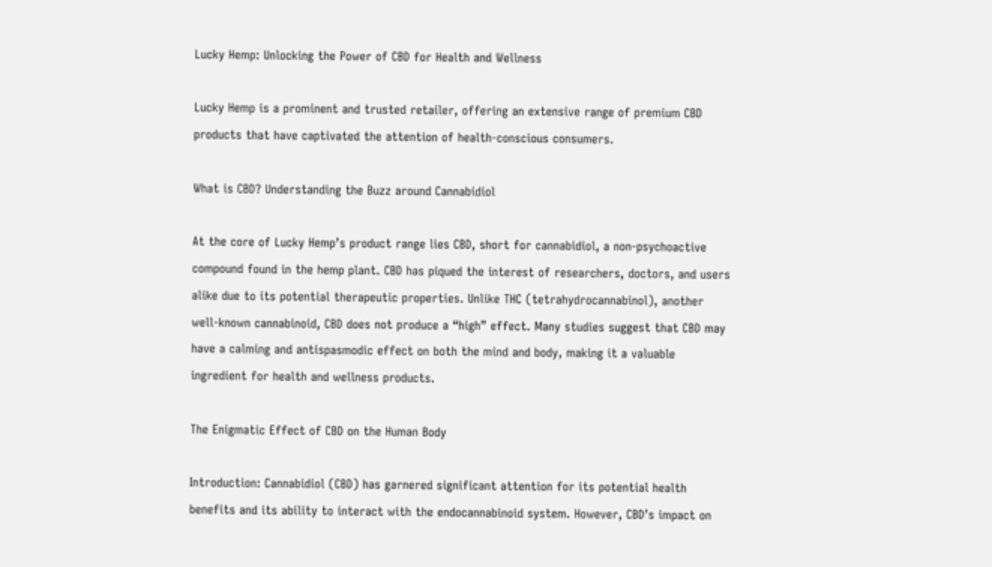Lucky Hemp: Unlocking the Power of CBD for Health and Wellness

Lucky Hemp is a prominent and trusted retailer, offering an extensive range of premium CBD products that have captivated the attention of health-conscious consumers.

What is CBD? Understanding the Buzz around Cannabidiol

At the core of Lucky Hemp’s product range lies CBD, short for cannabidiol, a non-psychoactive compound found in the hemp plant. CBD has piqued the interest of researchers, doctors, and users alike due to its potential therapeutic properties. Unlike THC (tetrahydrocannabinol), another well-known cannabinoid, CBD does not produce a “high” effect. Many studies suggest that CBD may have a calming and antispasmodic effect on both the mind and body, making it a valuable ingredient for health and wellness products.

The Enigmatic Effect of CBD on the Human Body

Introduction: Cannabidiol (CBD) has garnered significant attention for its potential health benefits and its ability to interact with the endocannabinoid system. However, CBD’s impact on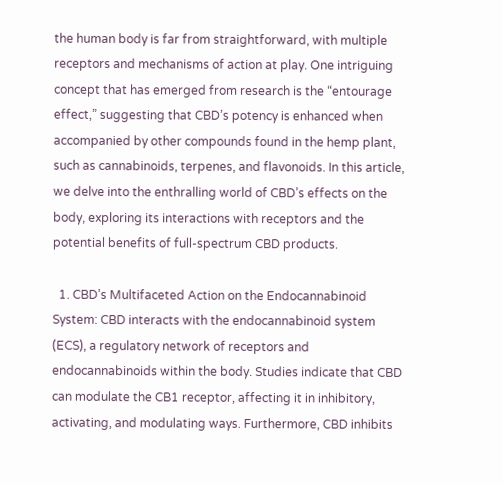the human body is far from straightforward, with multiple receptors and mechanisms of action at play. One intriguing concept that has emerged from research is the “entourage effect,” suggesting that CBD’s potency is enhanced when accompanied by other compounds found in the hemp plant, such as cannabinoids, terpenes, and flavonoids. In this article, we delve into the enthralling world of CBD’s effects on the body, exploring its interactions with receptors and the potential benefits of full-spectrum CBD products.

  1. CBD’s Multifaceted Action on the Endocannabinoid System: CBD interacts with the endocannabinoid system (ECS), a regulatory network of receptors and endocannabinoids within the body. Studies indicate that CBD can modulate the CB1 receptor, affecting it in inhibitory, activating, and modulating ways. Furthermore, CBD inhibits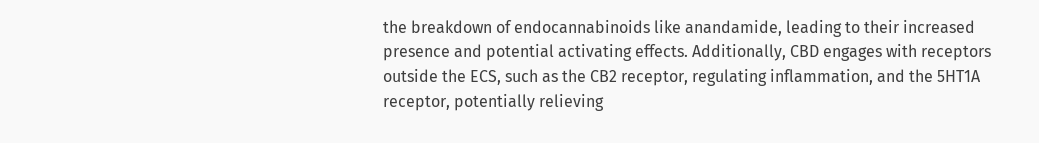the breakdown of endocannabinoids like anandamide, leading to their increased presence and potential activating effects. Additionally, CBD engages with receptors outside the ECS, such as the CB2 receptor, regulating inflammation, and the 5HT1A receptor, potentially relieving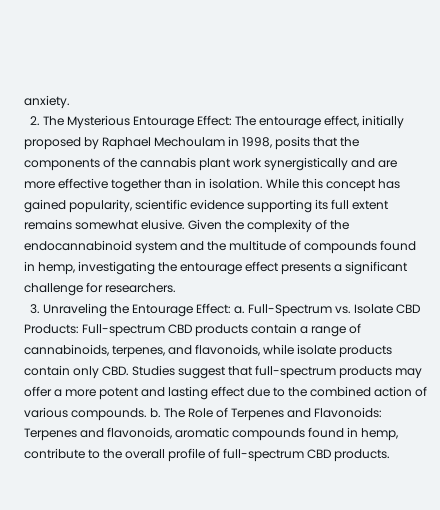anxiety.
  2. The Mysterious Entourage Effect: The entourage effect, initially proposed by Raphael Mechoulam in 1998, posits that the components of the cannabis plant work synergistically and are more effective together than in isolation. While this concept has gained popularity, scientific evidence supporting its full extent remains somewhat elusive. Given the complexity of the endocannabinoid system and the multitude of compounds found in hemp, investigating the entourage effect presents a significant challenge for researchers.
  3. Unraveling the Entourage Effect: a. Full-Spectrum vs. Isolate CBD Products: Full-spectrum CBD products contain a range of cannabinoids, terpenes, and flavonoids, while isolate products contain only CBD. Studies suggest that full-spectrum products may offer a more potent and lasting effect due to the combined action of various compounds. b. The Role of Terpenes and Flavonoids: Terpenes and flavonoids, aromatic compounds found in hemp, contribute to the overall profile of full-spectrum CBD products.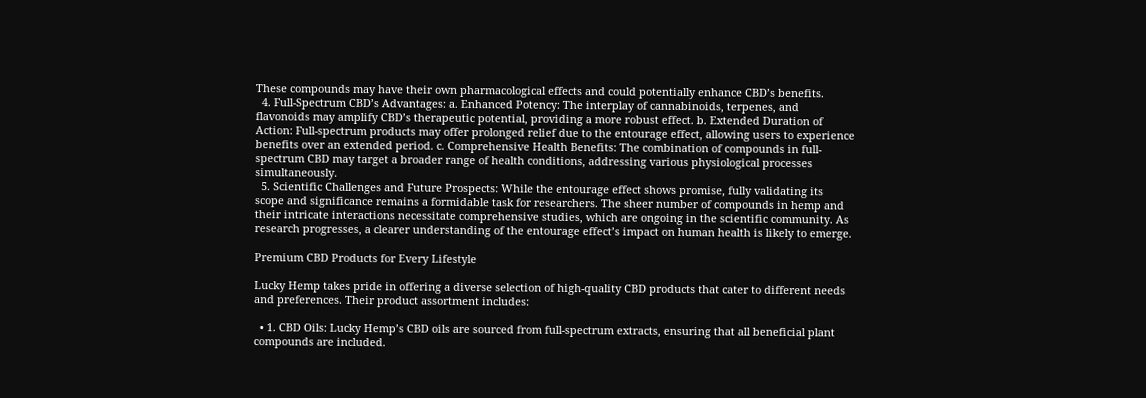These compounds may have their own pharmacological effects and could potentially enhance CBD’s benefits.
  4. Full-Spectrum CBD’s Advantages: a. Enhanced Potency: The interplay of cannabinoids, terpenes, and flavonoids may amplify CBD’s therapeutic potential, providing a more robust effect. b. Extended Duration of Action: Full-spectrum products may offer prolonged relief due to the entourage effect, allowing users to experience benefits over an extended period. c. Comprehensive Health Benefits: The combination of compounds in full-spectrum CBD may target a broader range of health conditions, addressing various physiological processes simultaneously.
  5. Scientific Challenges and Future Prospects: While the entourage effect shows promise, fully validating its scope and significance remains a formidable task for researchers. The sheer number of compounds in hemp and their intricate interactions necessitate comprehensive studies, which are ongoing in the scientific community. As research progresses, a clearer understanding of the entourage effect’s impact on human health is likely to emerge.

Premium CBD Products for Every Lifestyle

Lucky Hemp takes pride in offering a diverse selection of high-quality CBD products that cater to different needs and preferences. Their product assortment includes:

  • 1. CBD Oils: Lucky Hemp’s CBD oils are sourced from full-spectrum extracts, ensuring that all beneficial plant compounds are included.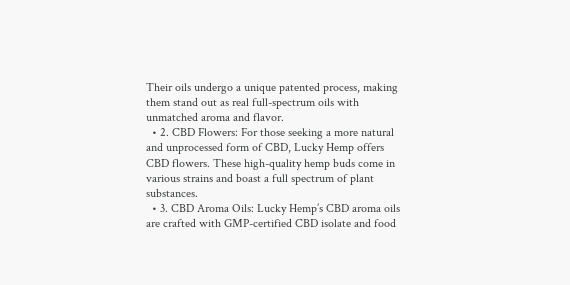Their oils undergo a unique patented process, making them stand out as real full-spectrum oils with unmatched aroma and flavor.
  • 2. CBD Flowers: For those seeking a more natural and unprocessed form of CBD, Lucky Hemp offers CBD flowers. These high-quality hemp buds come in various strains and boast a full spectrum of plant substances.
  • 3. CBD Aroma Oils: Lucky Hemp’s CBD aroma oils are crafted with GMP-certified CBD isolate and food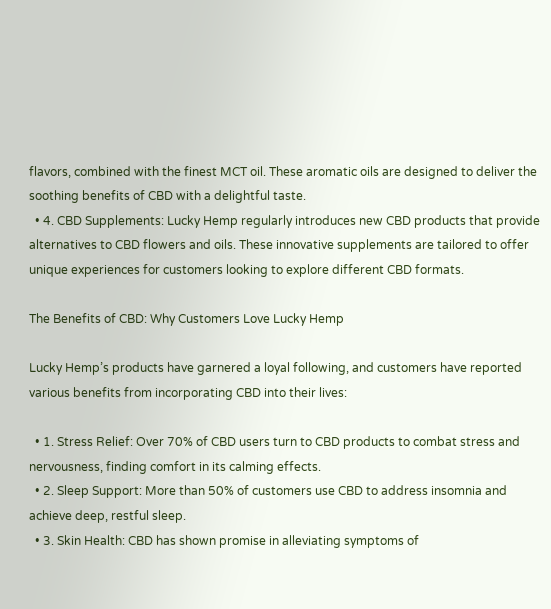flavors, combined with the finest MCT oil. These aromatic oils are designed to deliver the soothing benefits of CBD with a delightful taste.
  • 4. CBD Supplements: Lucky Hemp regularly introduces new CBD products that provide alternatives to CBD flowers and oils. These innovative supplements are tailored to offer unique experiences for customers looking to explore different CBD formats.

The Benefits of CBD: Why Customers Love Lucky Hemp

Lucky Hemp’s products have garnered a loyal following, and customers have reported various benefits from incorporating CBD into their lives:

  • 1. Stress Relief: Over 70% of CBD users turn to CBD products to combat stress and nervousness, finding comfort in its calming effects.
  • 2. Sleep Support: More than 50% of customers use CBD to address insomnia and achieve deep, restful sleep.
  • 3. Skin Health: CBD has shown promise in alleviating symptoms of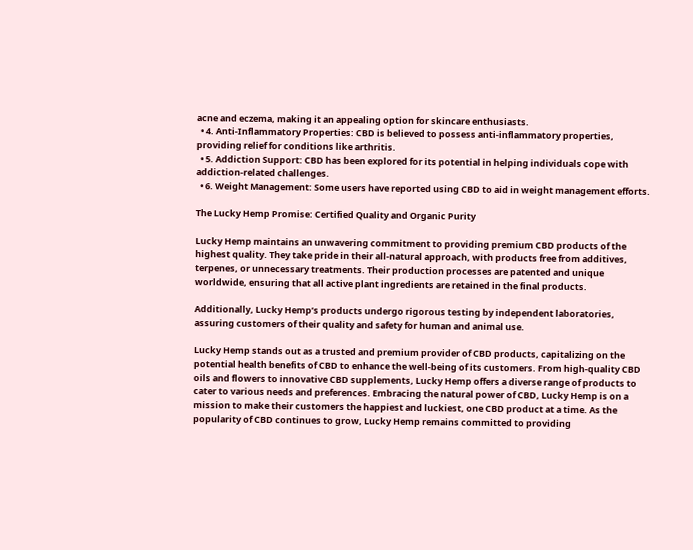acne and eczema, making it an appealing option for skincare enthusiasts.
  • 4. Anti-Inflammatory Properties: CBD is believed to possess anti-inflammatory properties, providing relief for conditions like arthritis.
  • 5. Addiction Support: CBD has been explored for its potential in helping individuals cope with addiction-related challenges.
  • 6. Weight Management: Some users have reported using CBD to aid in weight management efforts.

The Lucky Hemp Promise: Certified Quality and Organic Purity

Lucky Hemp maintains an unwavering commitment to providing premium CBD products of the highest quality. They take pride in their all-natural approach, with products free from additives, terpenes, or unnecessary treatments. Their production processes are patented and unique worldwide, ensuring that all active plant ingredients are retained in the final products.

Additionally, Lucky Hemp’s products undergo rigorous testing by independent laboratories, assuring customers of their quality and safety for human and animal use.

Lucky Hemp stands out as a trusted and premium provider of CBD products, capitalizing on the potential health benefits of CBD to enhance the well-being of its customers. From high-quality CBD oils and flowers to innovative CBD supplements, Lucky Hemp offers a diverse range of products to cater to various needs and preferences. Embracing the natural power of CBD, Lucky Hemp is on a mission to make their customers the happiest and luckiest, one CBD product at a time. As the popularity of CBD continues to grow, Lucky Hemp remains committed to providing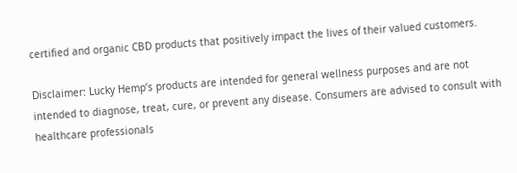certified and organic CBD products that positively impact the lives of their valued customers.

Disclaimer: Lucky Hemp’s products are intended for general wellness purposes and are not intended to diagnose, treat, cure, or prevent any disease. Consumers are advised to consult with healthcare professionals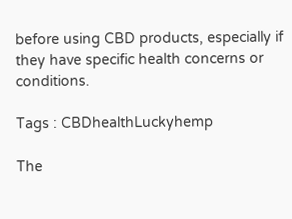before using CBD products, especially if they have specific health concerns or conditions.

Tags : CBDhealthLuckyhemp

The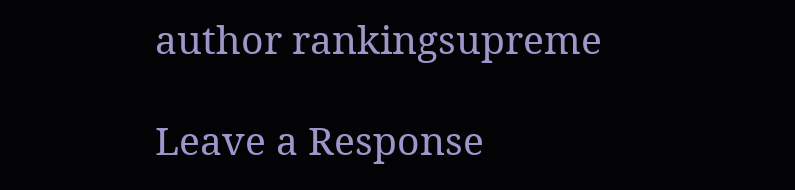author rankingsupreme

Leave a Response